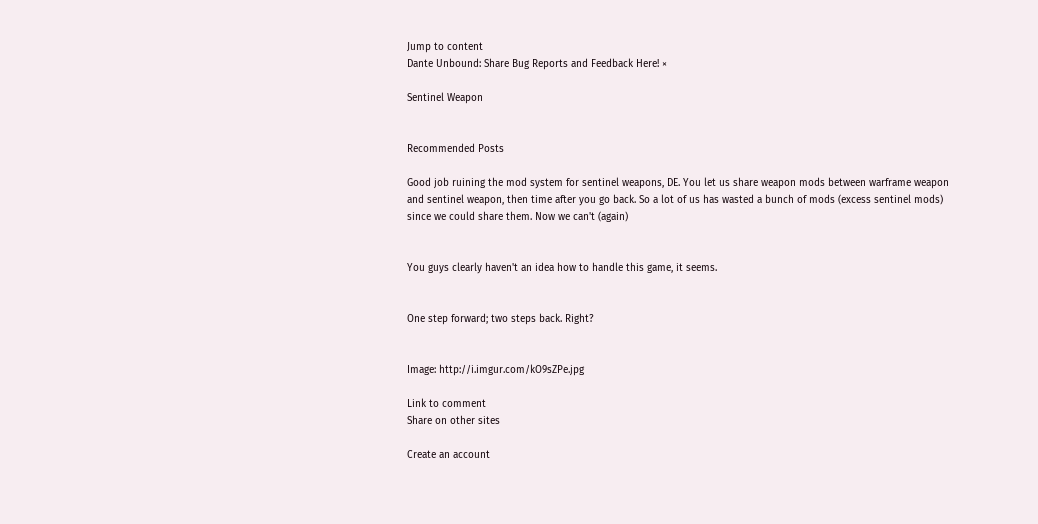Jump to content
Dante Unbound: Share Bug Reports and Feedback Here! ×

Sentinel Weapon


Recommended Posts

Good job ruining the mod system for sentinel weapons, DE. You let us share weapon mods between warframe weapon and sentinel weapon, then time after you go back. So a lot of us has wasted a bunch of mods (excess sentinel mods) since we could share them. Now we can't (again)


You guys clearly haven't an idea how to handle this game, it seems.


One step forward; two steps back. Right?


Image: http://i.imgur.com/kO9sZPe.jpg

Link to comment
Share on other sites

Create an account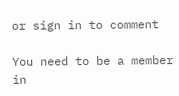or sign in to comment

You need to be a member in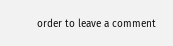order to leave a comment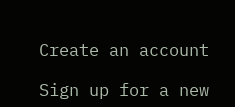Create an account

Sign up for a new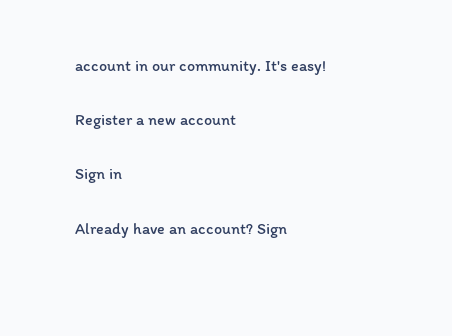account in our community. It's easy!

Register a new account

Sign in

Already have an account? Sign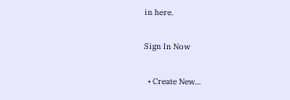in here.

Sign In Now

  • Create New...